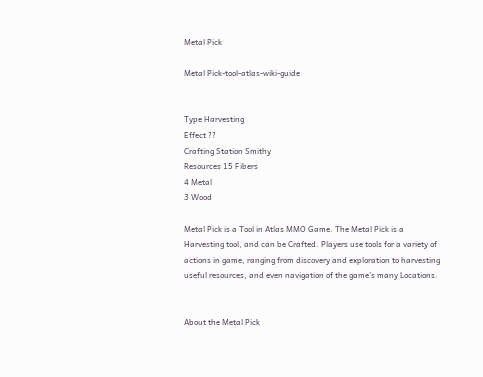Metal Pick

Metal Pick-tool-atlas-wiki-guide


Type Harvesting
Effect ??
Crafting Station Smithy
Resources 15 Fibers
4 Metal
3 Wood

Metal Pick is a Tool in Atlas MMO Game. The Metal Pick is a Harvesting tool, and can be Crafted. Players use tools for a variety of actions in game, ranging from discovery and exploration to harvesting useful resources, and even navigation of the game's many Locations.


About the Metal Pick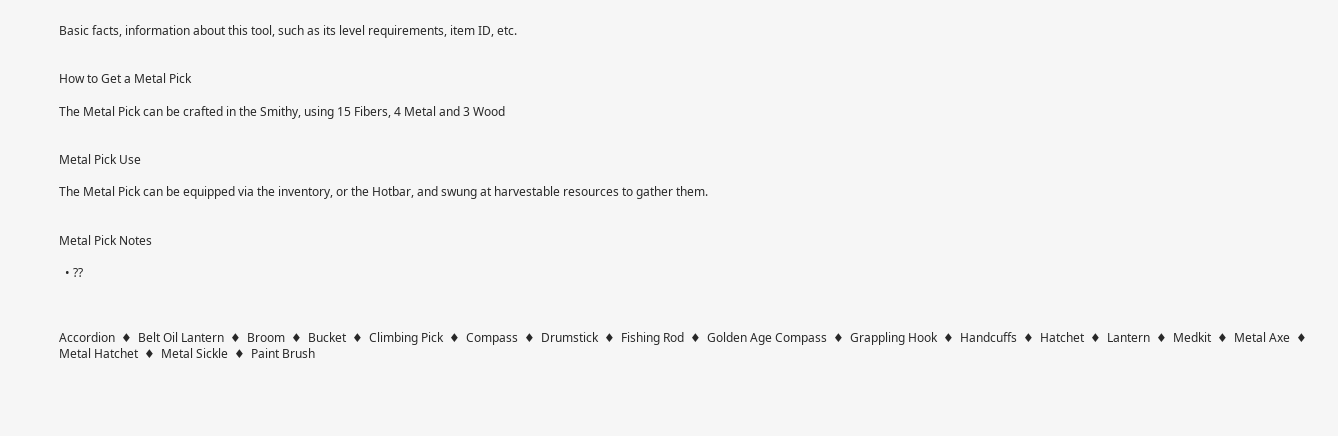Basic facts, information about this tool, such as its level requirements, item ID, etc.


How to Get a Metal Pick

The Metal Pick can be crafted in the Smithy, using 15 Fibers, 4 Metal and 3 Wood


Metal Pick Use

The Metal Pick can be equipped via the inventory, or the Hotbar, and swung at harvestable resources to gather them.


Metal Pick Notes

  • ??



Accordion  ♦  Belt Oil Lantern  ♦  Broom  ♦  Bucket  ♦  Climbing Pick  ♦  Compass  ♦  Drumstick  ♦  Fishing Rod  ♦  Golden Age Compass  ♦  Grappling Hook  ♦  Handcuffs  ♦  Hatchet  ♦  Lantern  ♦  Medkit  ♦  Metal Axe  ♦  Metal Hatchet  ♦  Metal Sickle  ♦  Paint Brush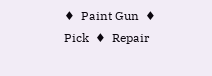♦  Paint Gun  ♦  Pick  ♦  Repair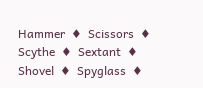Hammer  ♦  Scissors  ♦  Scythe  ♦  Sextant  ♦  Shovel  ♦  Spyglass  ♦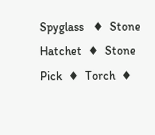Spyglass   ♦  Stone Hatchet  ♦  Stone Pick  ♦  Torch  ♦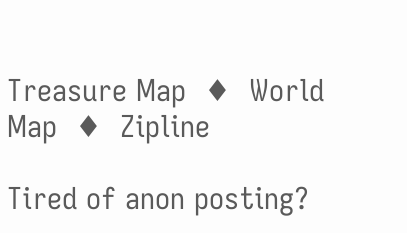Treasure Map  ♦  World Map  ♦  Zipline

Tired of anon posting?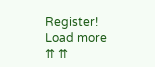Register!
Load more
⇈ ⇈